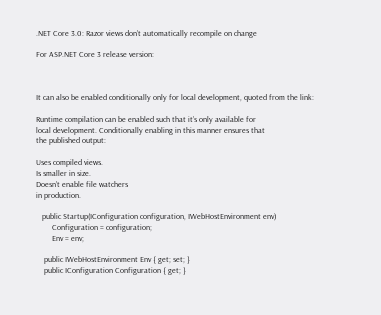.NET Core 3.0: Razor views don’t automatically recompile on change

For ASP.NET Core 3 release version:



It can also be enabled conditionally only for local development, quoted from the link:

Runtime compilation can be enabled such that it’s only available for
local development. Conditionally enabling in this manner ensures that
the published output:

Uses compiled views.
Is smaller in size.
Doesn’t enable file watchers
in production.

   public Startup(IConfiguration configuration, IWebHostEnvironment env)
        Configuration = configuration;
        Env = env;

    public IWebHostEnvironment Env { get; set; }
    public IConfiguration Configuration { get; }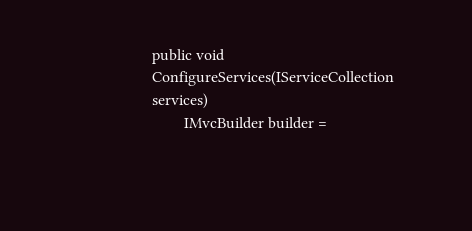public void ConfigureServices(IServiceCollection services)
        IMvcBuilder builder =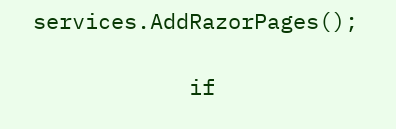services.AddRazorPages();

            if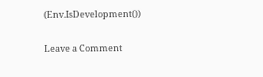(Env.IsDevelopment())

Leave a Comment